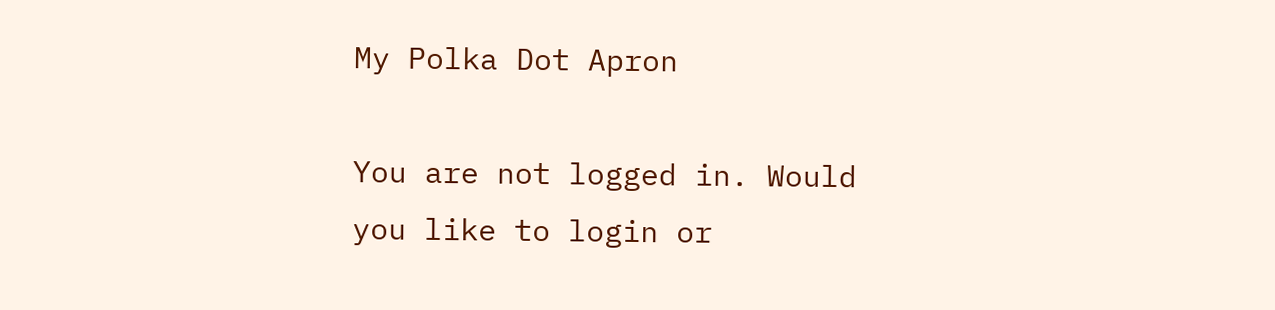My Polka Dot Apron

You are not logged in. Would you like to login or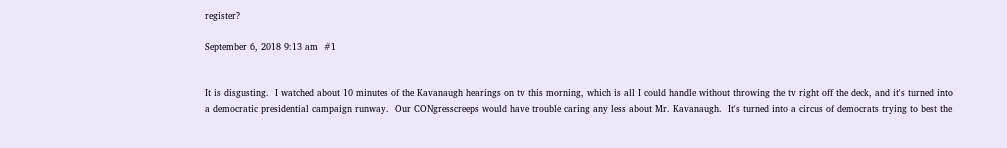register?

September 6, 2018 9:13 am  #1


It is disgusting.  I watched about 10 minutes of the Kavanaugh hearings on tv this morning, which is all I could handle without throwing the tv right off the deck, and it's turned into a democratic presidential campaign runway.  Our CONgresscreeps would have trouble caring any less about Mr. Kavanaugh.  It's turned into a circus of democrats trying to best the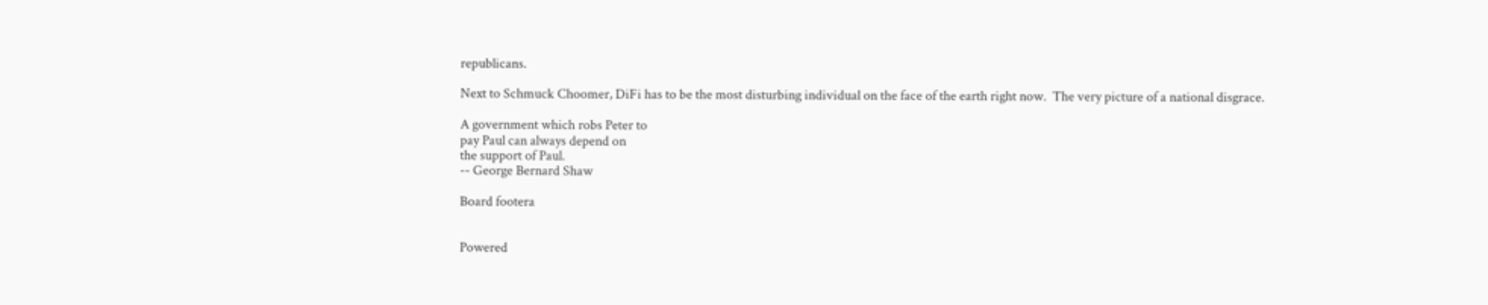republicans.

Next to Schmuck Choomer, DiFi has to be the most disturbing individual on the face of the earth right now.  The very picture of a national disgrace.

A government which robs Peter to
pay Paul can always depend on
the support of Paul.
-- George Bernard Shaw

Board footera


Powered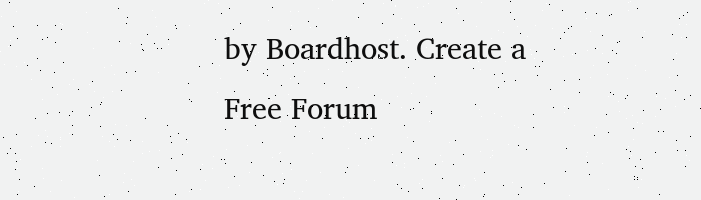by Boardhost. Create a Free Forum